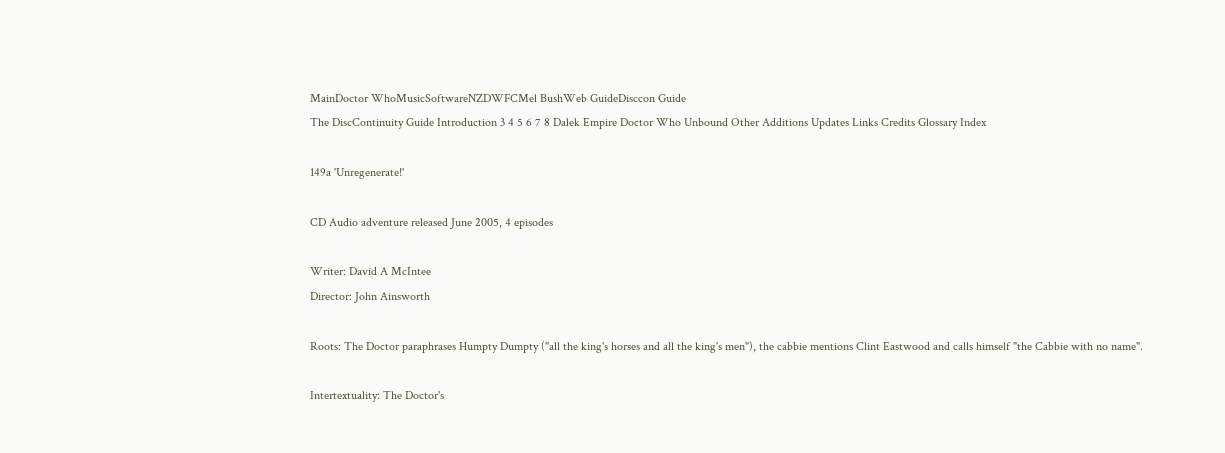MainDoctor WhoMusicSoftwareNZDWFCMel BushWeb GuideDisccon Guide
The DiscContinuity Guide Introduction 3 4 5 6 7 8 Dalek Empire Doctor Who Unbound Other Additions Updates Links Credits Glossary Index

149a 'Unregenerate!'

CD Audio adventure released June 2005, 4 episodes

Writer: David A McIntee
Director: John Ainsworth

Roots: The Doctor paraphrases Humpty Dumpty ("all the king's horses and all the king's men"), the cabbie mentions Clint Eastwood and calls himself "the Cabbie with no name".

Intertextuality: The Doctor's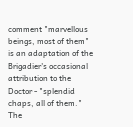comment "marvellous beings, most of them" is an adaptation of the Brigadier's occasional attribution to the Doctor - "splendid chaps, all of them." The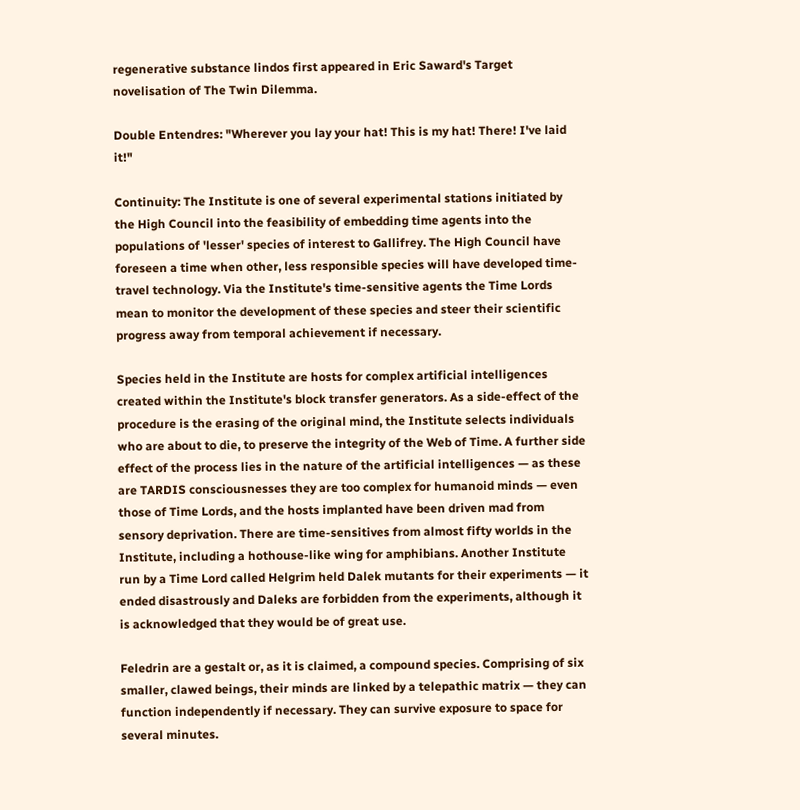regenerative substance lindos first appeared in Eric Saward's Target novelisation of The Twin Dilemma.

Double Entendres: "Wherever you lay your hat! This is my hat! There! I've laid it!"

Continuity: The Institute is one of several experimental stations initiated by the High Council into the feasibility of embedding time agents into the populations of 'lesser' species of interest to Gallifrey. The High Council have foreseen a time when other, less responsible species will have developed time-travel technology. Via the Institute's time-sensitive agents the Time Lords mean to monitor the development of these species and steer their scientific progress away from temporal achievement if necessary.

Species held in the Institute are hosts for complex artificial intelligences created within the Institute's block transfer generators. As a side-effect of the procedure is the erasing of the original mind, the Institute selects individuals who are about to die, to preserve the integrity of the Web of Time. A further side effect of the process lies in the nature of the artificial intelligences — as these are TARDIS consciousnesses they are too complex for humanoid minds — even those of Time Lords, and the hosts implanted have been driven mad from sensory deprivation. There are time-sensitives from almost fifty worlds in the Institute, including a hothouse-like wing for amphibians. Another Institute run by a Time Lord called Helgrim held Dalek mutants for their experiments — it ended disastrously and Daleks are forbidden from the experiments, although it is acknowledged that they would be of great use.

Feledrin are a gestalt or, as it is claimed, a compound species. Comprising of six smaller, clawed beings, their minds are linked by a telepathic matrix — they can function independently if necessary. They can survive exposure to space for several minutes.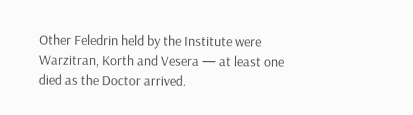Other Feledrin held by the Institute were Warzitran, Korth and Vesera — at least one died as the Doctor arrived.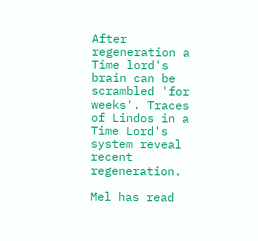After regeneration a Time lord's brain can be scrambled 'for weeks'. Traces of Lindos in a Time Lord's system reveal recent regeneration.

Mel has read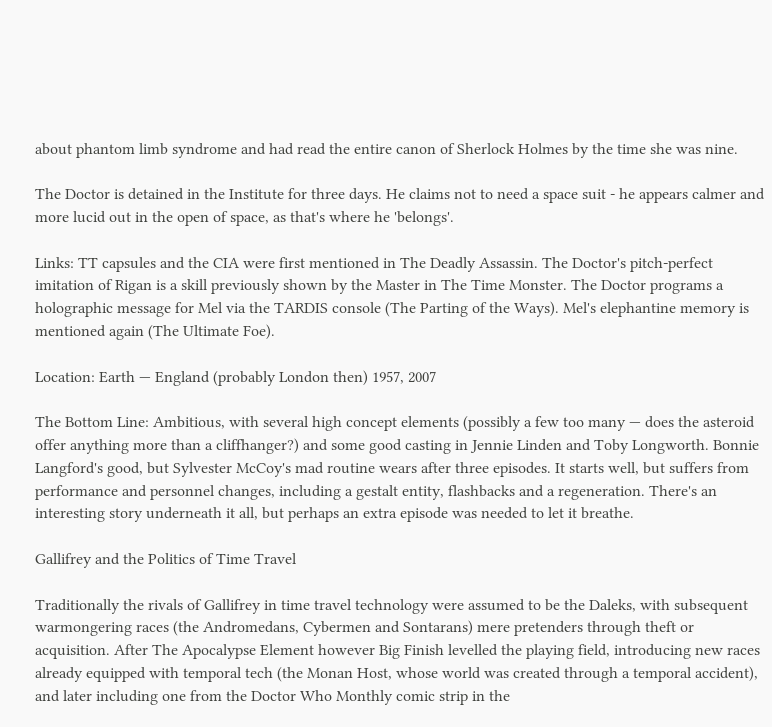about phantom limb syndrome and had read the entire canon of Sherlock Holmes by the time she was nine.

The Doctor is detained in the Institute for three days. He claims not to need a space suit - he appears calmer and more lucid out in the open of space, as that's where he 'belongs'.

Links: TT capsules and the CIA were first mentioned in The Deadly Assassin. The Doctor's pitch-perfect imitation of Rigan is a skill previously shown by the Master in The Time Monster. The Doctor programs a holographic message for Mel via the TARDIS console (The Parting of the Ways). Mel's elephantine memory is mentioned again (The Ultimate Foe).

Location: Earth — England (probably London then) 1957, 2007

The Bottom Line: Ambitious, with several high concept elements (possibly a few too many — does the asteroid offer anything more than a cliffhanger?) and some good casting in Jennie Linden and Toby Longworth. Bonnie Langford's good, but Sylvester McCoy's mad routine wears after three episodes. It starts well, but suffers from performance and personnel changes, including a gestalt entity, flashbacks and a regeneration. There's an interesting story underneath it all, but perhaps an extra episode was needed to let it breathe.

Gallifrey and the Politics of Time Travel

Traditionally the rivals of Gallifrey in time travel technology were assumed to be the Daleks, with subsequent warmongering races (the Andromedans, Cybermen and Sontarans) mere pretenders through theft or acquisition. After The Apocalypse Element however Big Finish levelled the playing field, introducing new races already equipped with temporal tech (the Monan Host, whose world was created through a temporal accident), and later including one from the Doctor Who Monthly comic strip in the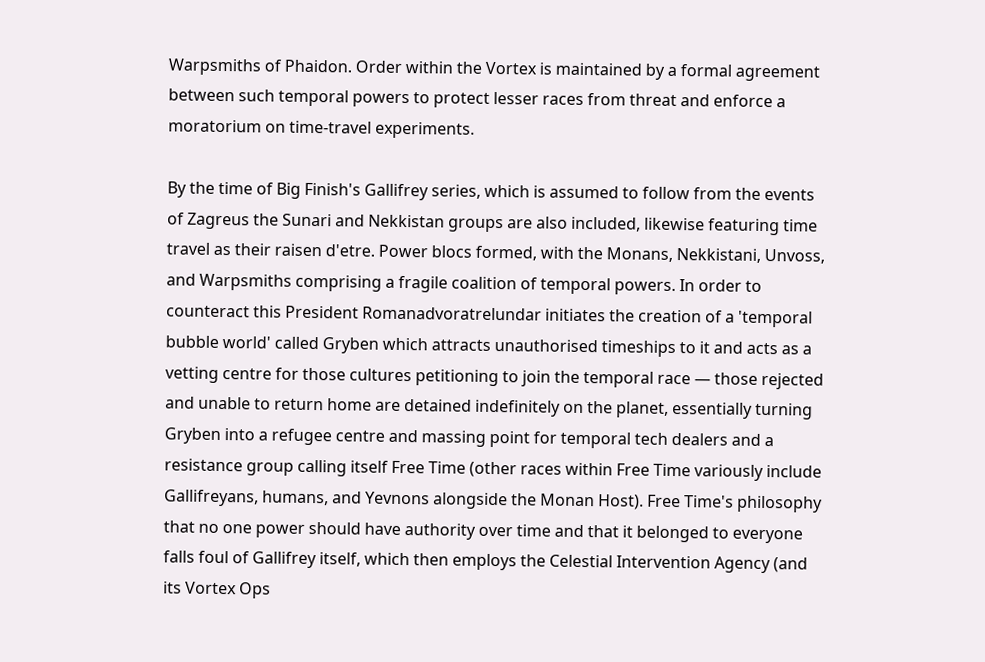Warpsmiths of Phaidon. Order within the Vortex is maintained by a formal agreement between such temporal powers to protect lesser races from threat and enforce a moratorium on time-travel experiments.

By the time of Big Finish's Gallifrey series, which is assumed to follow from the events of Zagreus the Sunari and Nekkistan groups are also included, likewise featuring time travel as their raisen d'etre. Power blocs formed, with the Monans, Nekkistani, Unvoss, and Warpsmiths comprising a fragile coalition of temporal powers. In order to counteract this President Romanadvoratrelundar initiates the creation of a 'temporal bubble world' called Gryben which attracts unauthorised timeships to it and acts as a vetting centre for those cultures petitioning to join the temporal race — those rejected and unable to return home are detained indefinitely on the planet, essentially turning Gryben into a refugee centre and massing point for temporal tech dealers and a resistance group calling itself Free Time (other races within Free Time variously include Gallifreyans, humans, and Yevnons alongside the Monan Host). Free Time's philosophy that no one power should have authority over time and that it belonged to everyone falls foul of Gallifrey itself, which then employs the Celestial Intervention Agency (and its Vortex Ops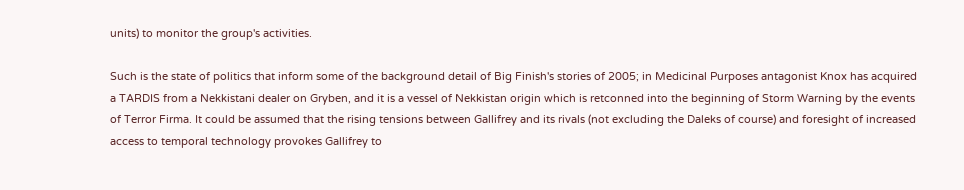units) to monitor the group's activities.

Such is the state of politics that inform some of the background detail of Big Finish's stories of 2005; in Medicinal Purposes antagonist Knox has acquired a TARDIS from a Nekkistani dealer on Gryben, and it is a vessel of Nekkistan origin which is retconned into the beginning of Storm Warning by the events of Terror Firma. It could be assumed that the rising tensions between Gallifrey and its rivals (not excluding the Daleks of course) and foresight of increased access to temporal technology provokes Gallifrey to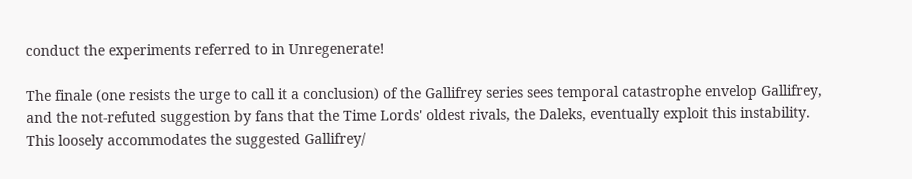conduct the experiments referred to in Unregenerate!

The finale (one resists the urge to call it a conclusion) of the Gallifrey series sees temporal catastrophe envelop Gallifrey, and the not-refuted suggestion by fans that the Time Lords' oldest rivals, the Daleks, eventually exploit this instability. This loosely accommodates the suggested Gallifrey/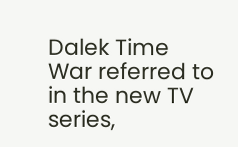Dalek Time War referred to in the new TV series,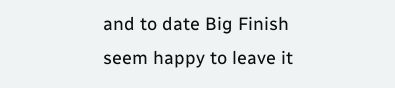and to date Big Finish seem happy to leave it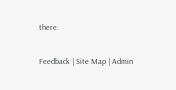there.

Feedback | Site Map | Admin